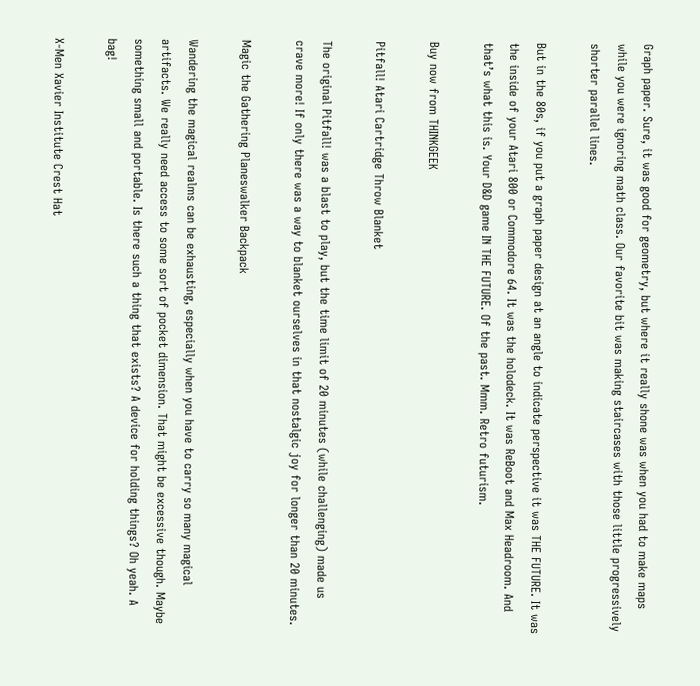Graph paper. Sure, it was good for geometry, but where it really shone was when you had to make maps while you were ignoring math class. Our favorite bit was making staircases with those little progressively shorter parallel lines.

But in the 80s, if you put a graph paper design at an angle to indicate perspective it was THE FUTURE. It was the inside of your Atari 800 or Commodore 64. It was the holodeck. It was ReBoot and Max Headroom. And that’s what this is. Your D&D game IN THE FUTURE. Of the past. Mmm. Retro futurism.

Buy now from THINKGEEK

Pitfall! Atari Cartridge Throw Blanket

The original Pitfall! was a blast to play, but the time limit of 20 minutes (while challenging) made us crave more! If only there was a way to blanket ourselves in that nostalgic joy for longer than 20 minutes.

Magic the Gathering Planeswalker Backpack

Wandering the magical realms can be exhausting, especially when you have to carry so many magical artifacts. We really need access to some sort of pocket dimension. That might be excessive though. Maybe something small and portable. Is there such a thing that exists? A device for holding things? Oh yeah. A bag!

X-Men Xavier Institute Crest Hat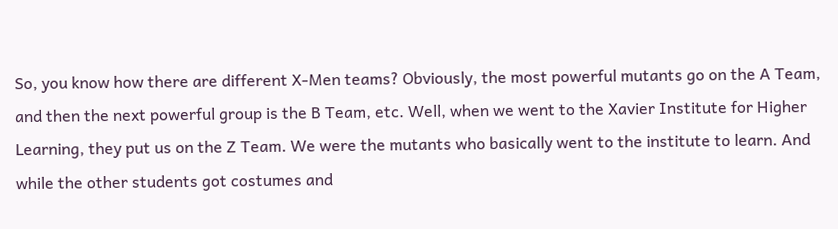So, you know how there are different X-Men teams? Obviously, the most powerful mutants go on the A Team, and then the next powerful group is the B Team, etc. Well, when we went to the Xavier Institute for Higher Learning, they put us on the Z Team. We were the mutants who basically went to the institute to learn. And while the other students got costumes and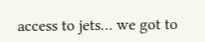access to jets… we got to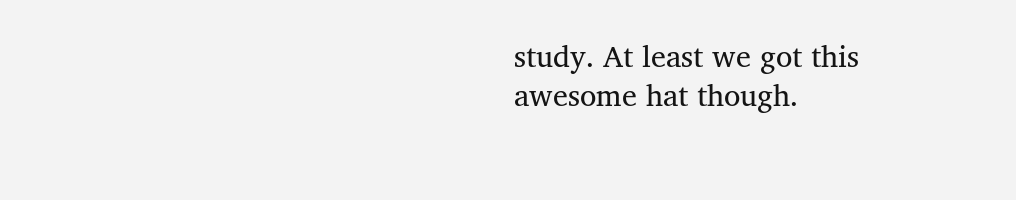study. At least we got this awesome hat though.